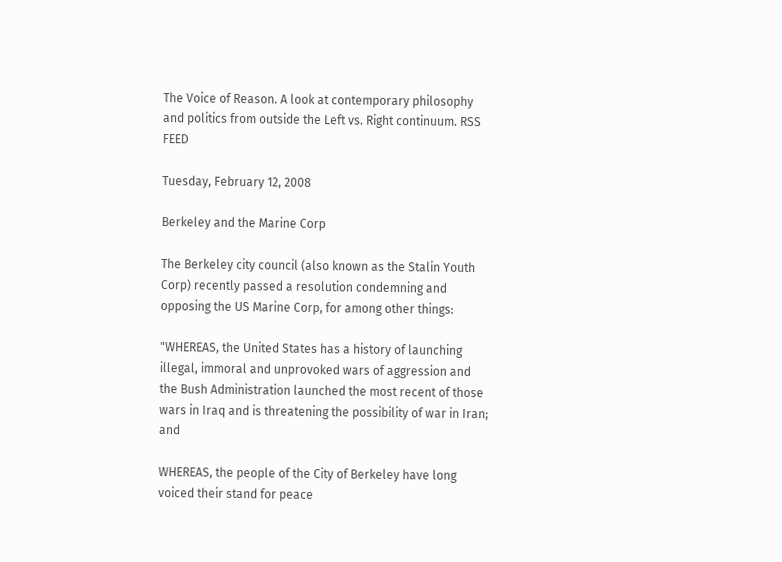The Voice of Reason. A look at contemporary philosophy and politics from outside the Left vs. Right continuum. RSS FEED

Tuesday, February 12, 2008

Berkeley and the Marine Corp

The Berkeley city council (also known as the Stalin Youth Corp) recently passed a resolution condemning and opposing the US Marine Corp, for among other things:

"WHEREAS, the United States has a history of launching illegal, immoral and unprovoked wars of aggression and the Bush Administration launched the most recent of those wars in Iraq and is threatening the possibility of war in Iran; and

WHEREAS, the people of the City of Berkeley have long voiced their stand for peace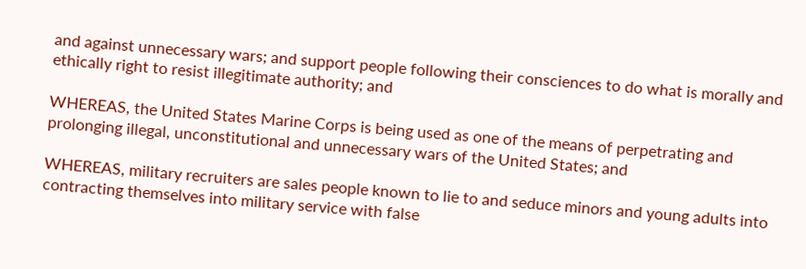and against unnecessary wars; and support people following their consciences to do what is morally and ethically right to resist illegitimate authority; and

WHEREAS, the United States Marine Corps is being used as one of the means of perpetrating and prolonging illegal, unconstitutional and unnecessary wars of the United States; and

WHEREAS, military recruiters are sales people known to lie to and seduce minors and young adults into contracting themselves into military service with false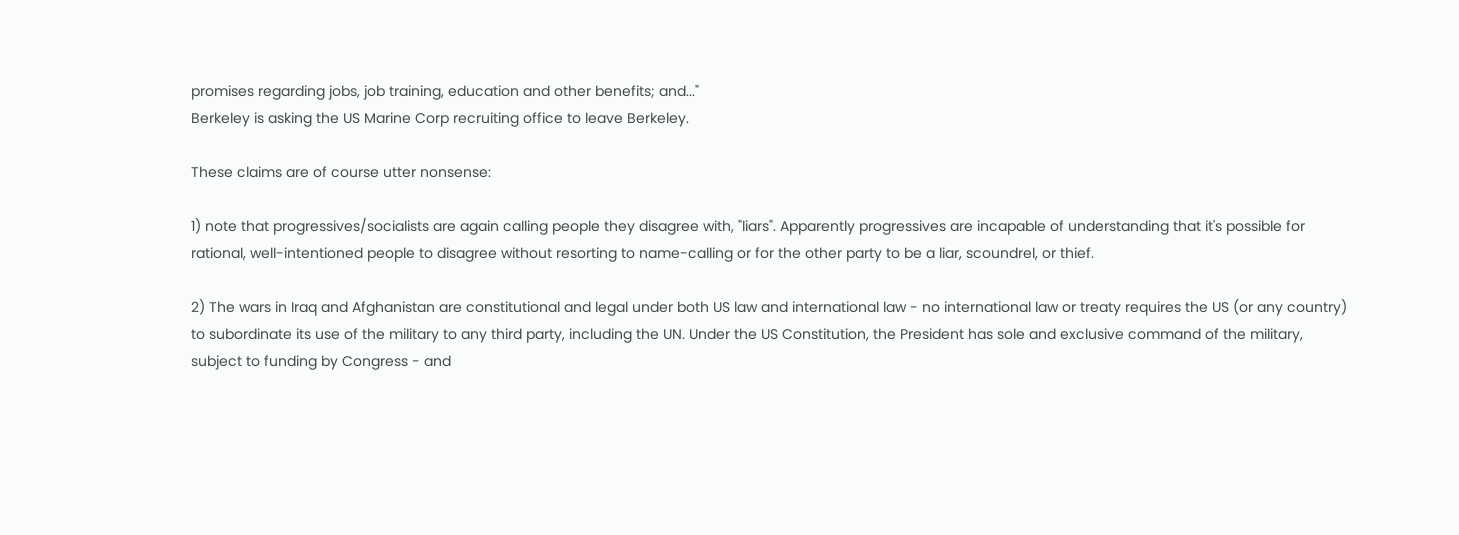promises regarding jobs, job training, education and other benefits; and..."
Berkeley is asking the US Marine Corp recruiting office to leave Berkeley.

These claims are of course utter nonsense:

1) note that progressives/socialists are again calling people they disagree with, "liars". Apparently progressives are incapable of understanding that it's possible for rational, well-intentioned people to disagree without resorting to name-calling or for the other party to be a liar, scoundrel, or thief.

2) The wars in Iraq and Afghanistan are constitutional and legal under both US law and international law - no international law or treaty requires the US (or any country) to subordinate its use of the military to any third party, including the UN. Under the US Constitution, the President has sole and exclusive command of the military, subject to funding by Congress - and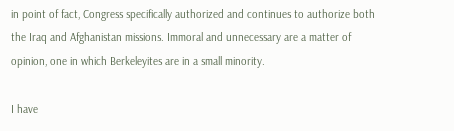in point of fact, Congress specifically authorized and continues to authorize both the Iraq and Afghanistan missions. Immoral and unnecessary are a matter of opinion, one in which Berkeleyites are in a small minority.

I have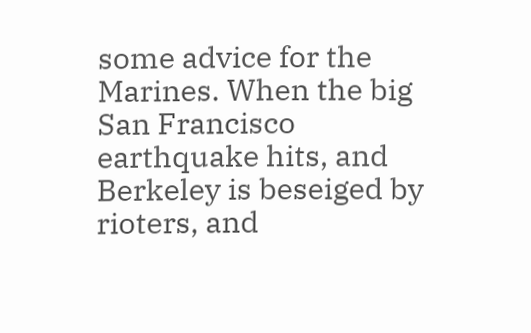some advice for the Marines. When the big San Francisco earthquake hits, and Berkeley is beseiged by rioters, and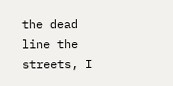the dead line the streets, I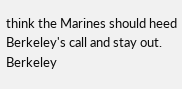think the Marines should heed Berkeley's call and stay out. Berkeley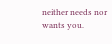neither needs nor wants you.